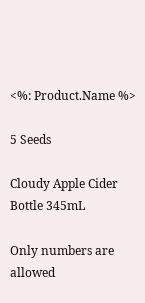<%: Product.Name %>

5 Seeds

Cloudy Apple Cider Bottle 345mL

Only numbers are allowed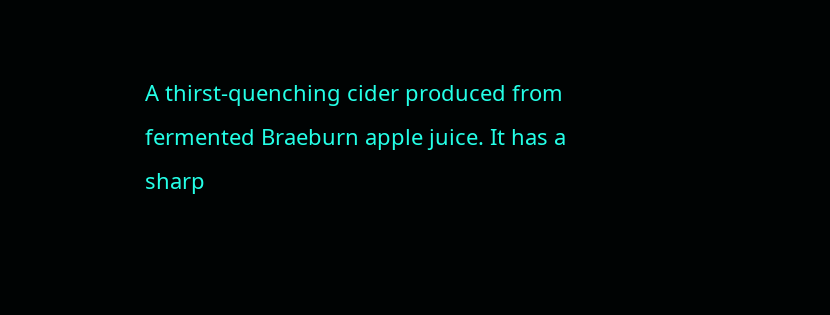A thirst-quenching cider produced from fermented Braeburn apple juice. It has a sharp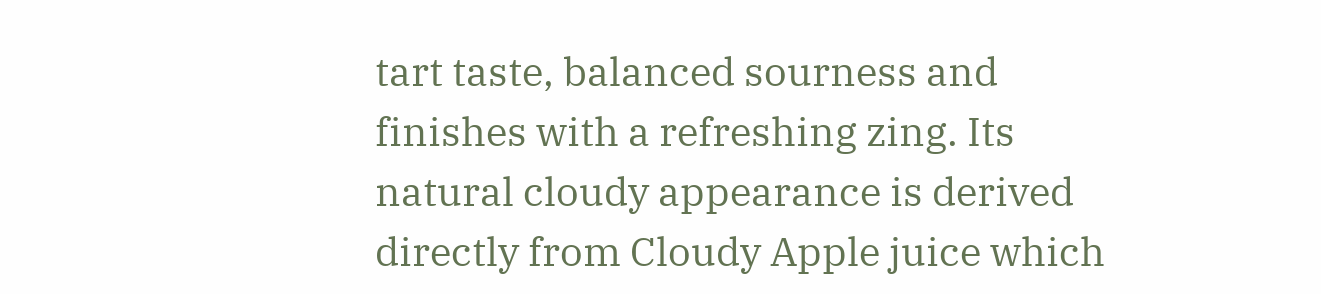tart taste, balanced sourness and finishes with a refreshing zing. Its natural cloudy appearance is derived directly from Cloudy Apple juice which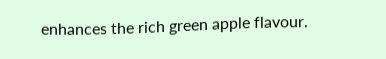enhances the rich green apple flavour.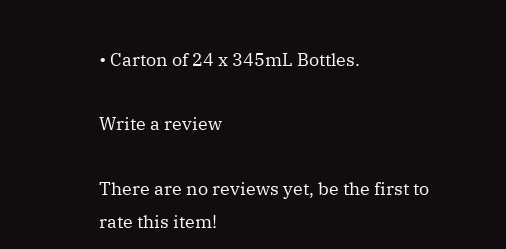• Carton of 24 x 345mL Bottles.

Write a review

There are no reviews yet, be the first to rate this item!